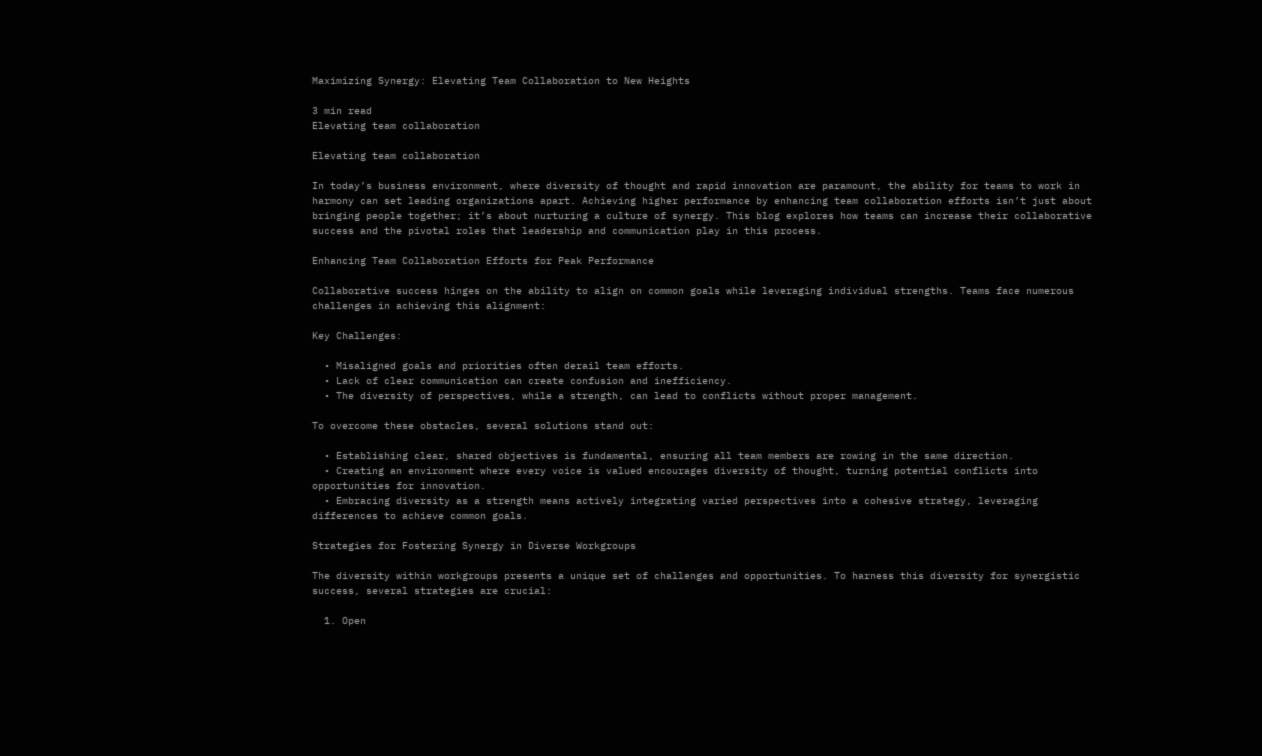Maximizing Synergy: Elevating Team Collaboration to New Heights

3 min read
Elevating team collaboration

Elevating team collaboration

In today’s business environment, where diversity of thought and rapid innovation are paramount, the ability for teams to work in harmony can set leading organizations apart. Achieving higher performance by enhancing team collaboration efforts isn’t just about bringing people together; it’s about nurturing a culture of synergy. This blog explores how teams can increase their collaborative success and the pivotal roles that leadership and communication play in this process.

Enhancing Team Collaboration Efforts for Peak Performance

Collaborative success hinges on the ability to align on common goals while leveraging individual strengths. Teams face numerous challenges in achieving this alignment:

Key Challenges:

  • Misaligned goals and priorities often derail team efforts.
  • Lack of clear communication can create confusion and inefficiency.
  • The diversity of perspectives, while a strength, can lead to conflicts without proper management.

To overcome these obstacles, several solutions stand out:

  • Establishing clear, shared objectives is fundamental, ensuring all team members are rowing in the same direction.
  • Creating an environment where every voice is valued encourages diversity of thought, turning potential conflicts into opportunities for innovation.
  • Embracing diversity as a strength means actively integrating varied perspectives into a cohesive strategy, leveraging differences to achieve common goals.

Strategies for Fostering Synergy in Diverse Workgroups

The diversity within workgroups presents a unique set of challenges and opportunities. To harness this diversity for synergistic success, several strategies are crucial:

  1. Open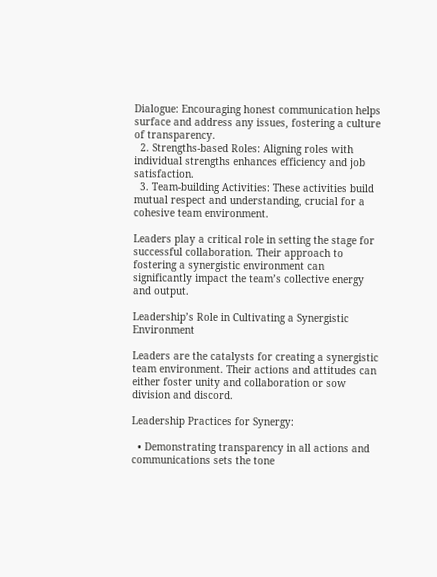Dialogue: Encouraging honest communication helps surface and address any issues, fostering a culture of transparency.
  2. Strengths-based Roles: Aligning roles with individual strengths enhances efficiency and job satisfaction.
  3. Team-building Activities: These activities build mutual respect and understanding, crucial for a cohesive team environment.

Leaders play a critical role in setting the stage for successful collaboration. Their approach to fostering a synergistic environment can significantly impact the team’s collective energy and output.

Leadership’s Role in Cultivating a Synergistic Environment

Leaders are the catalysts for creating a synergistic team environment. Their actions and attitudes can either foster unity and collaboration or sow division and discord.

Leadership Practices for Synergy:

  • Demonstrating transparency in all actions and communications sets the tone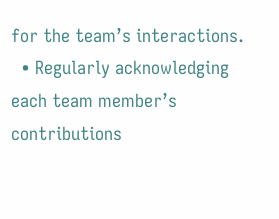for the team’s interactions.
  • Regularly acknowledging each team member’s contributions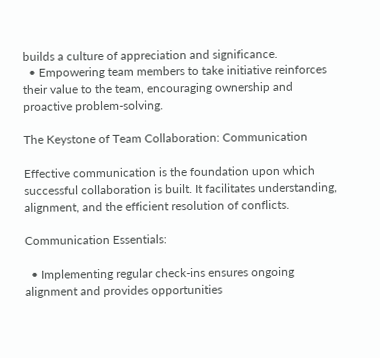builds a culture of appreciation and significance.
  • Empowering team members to take initiative reinforces their value to the team, encouraging ownership and proactive problem-solving.

The Keystone of Team Collaboration: Communication

Effective communication is the foundation upon which successful collaboration is built. It facilitates understanding, alignment, and the efficient resolution of conflicts.

Communication Essentials:

  • Implementing regular check-ins ensures ongoing alignment and provides opportunities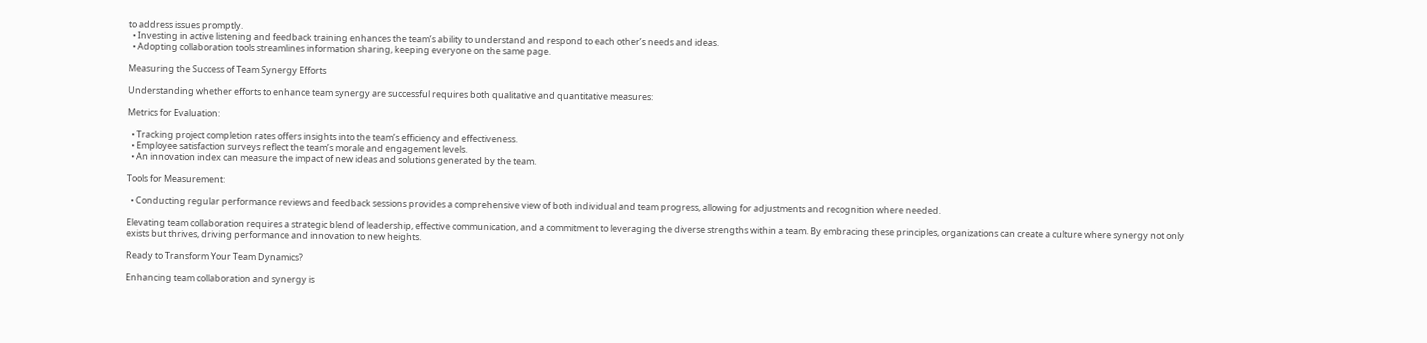to address issues promptly.
  • Investing in active listening and feedback training enhances the team’s ability to understand and respond to each other’s needs and ideas.
  • Adopting collaboration tools streamlines information sharing, keeping everyone on the same page.

Measuring the Success of Team Synergy Efforts

Understanding whether efforts to enhance team synergy are successful requires both qualitative and quantitative measures:

Metrics for Evaluation:

  • Tracking project completion rates offers insights into the team’s efficiency and effectiveness.
  • Employee satisfaction surveys reflect the team’s morale and engagement levels.
  • An innovation index can measure the impact of new ideas and solutions generated by the team.

Tools for Measurement:

  • Conducting regular performance reviews and feedback sessions provides a comprehensive view of both individual and team progress, allowing for adjustments and recognition where needed.

Elevating team collaboration requires a strategic blend of leadership, effective communication, and a commitment to leveraging the diverse strengths within a team. By embracing these principles, organizations can create a culture where synergy not only exists but thrives, driving performance and innovation to new heights.

Ready to Transform Your Team Dynamics?

Enhancing team collaboration and synergy is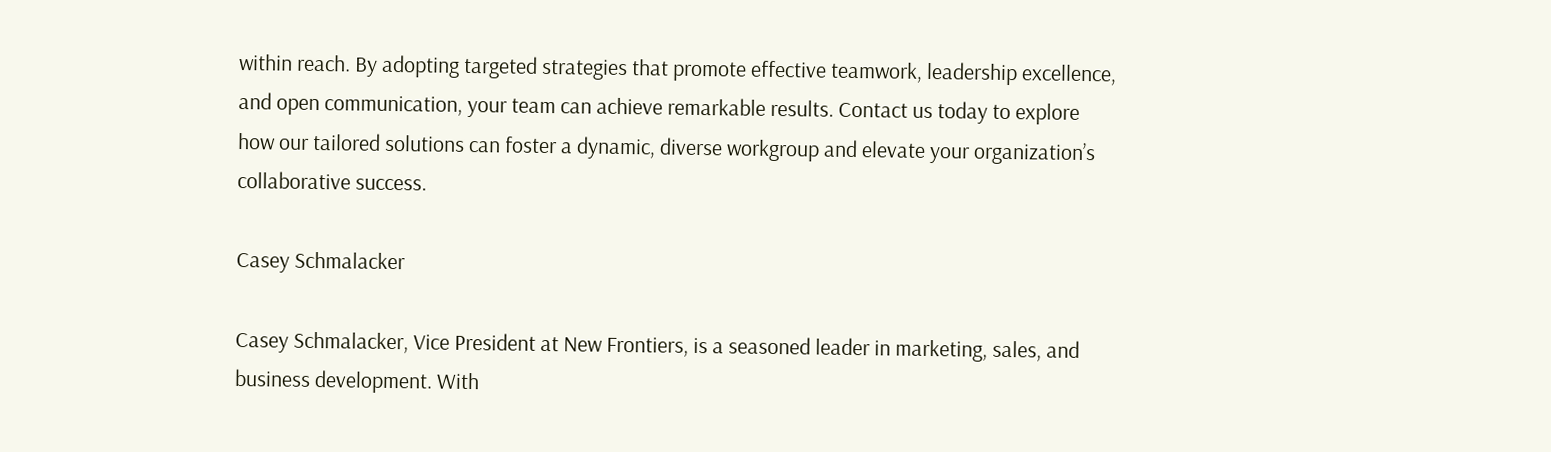within reach. By adopting targeted strategies that promote effective teamwork, leadership excellence, and open communication, your team can achieve remarkable results. Contact us today to explore how our tailored solutions can foster a dynamic, diverse workgroup and elevate your organization’s collaborative success.

Casey Schmalacker

Casey Schmalacker, Vice President at New Frontiers, is a seasoned leader in marketing, sales, and business development. With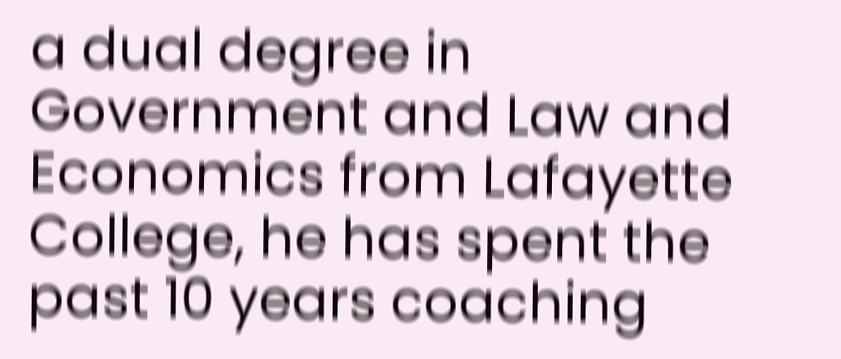a dual degree in Government and Law and Economics from Lafayette College, he has spent the past 10 years coaching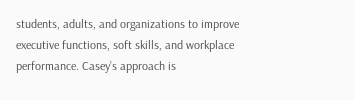students, adults, and organizations to improve executive functions, soft skills, and workplace performance. Casey’s approach is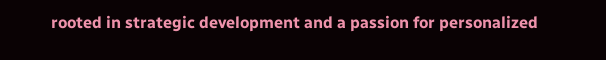rooted in strategic development and a passion for personalized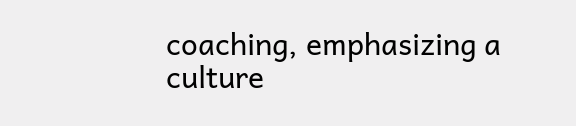coaching, emphasizing a culture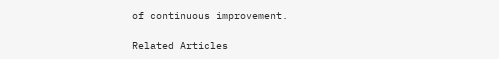of continuous improvement.

Related Articles